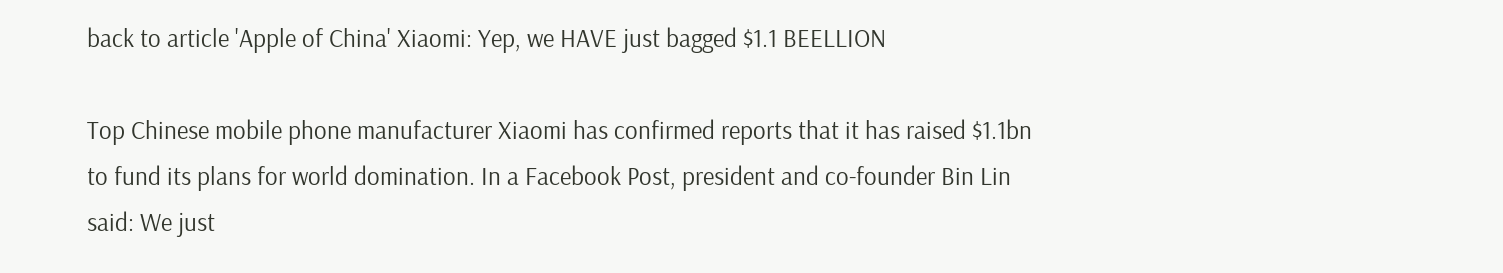back to article 'Apple of China' Xiaomi: Yep, we HAVE just bagged $1.1 BEELLION

Top Chinese mobile phone manufacturer Xiaomi has confirmed reports that it has raised $1.1bn to fund its plans for world domination. In a Facebook Post, president and co-founder Bin Lin said: We just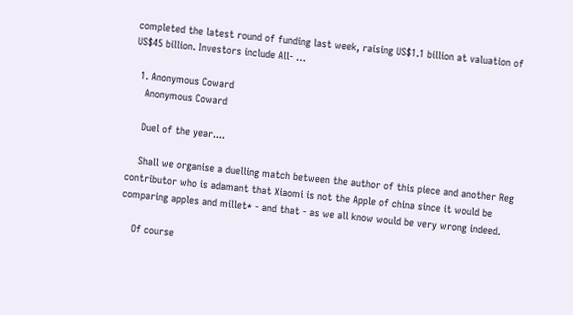completed the latest round of funding last week, raising US$1.1 billion at valuation of US$45 billion. Investors include All- …

  1. Anonymous Coward
    Anonymous Coward

    Duel of the year....

    Shall we organise a duelling match between the author of this piece and another Reg contributor who is adamant that Xiaomi is not the Apple of china since it would be comparing apples and millet* - and that - as we all know would be very wrong indeed.

    Of course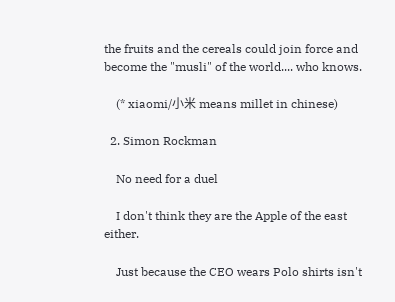the fruits and the cereals could join force and become the "musli" of the world.... who knows.

    (* xiaomi/小米 means millet in chinese)

  2. Simon Rockman

    No need for a duel

    I don't think they are the Apple of the east either.

    Just because the CEO wears Polo shirts isn't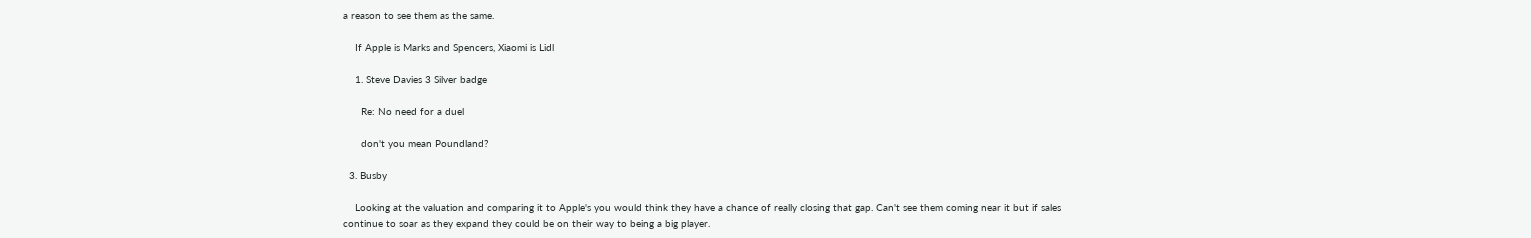a reason to see them as the same.

    If Apple is Marks and Spencers, Xiaomi is Lidl

    1. Steve Davies 3 Silver badge

      Re: No need for a duel

      don't you mean Poundland?

  3. Busby

    Looking at the valuation and comparing it to Apple's you would think they have a chance of really closing that gap. Can't see them coming near it but if sales continue to soar as they expand they could be on their way to being a big player.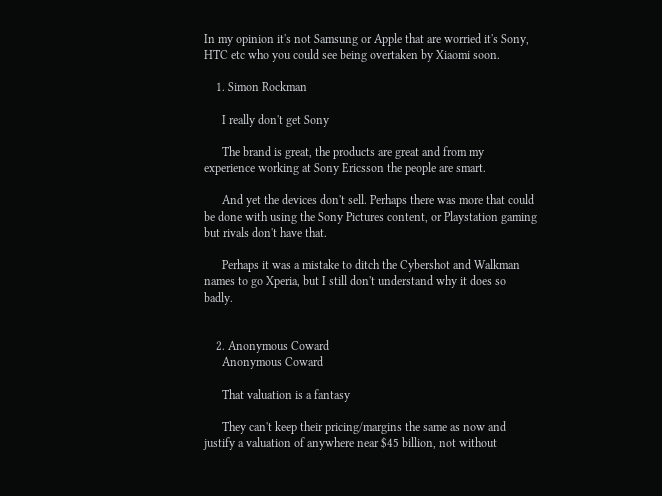In my opinion it's not Samsung or Apple that are worried it's Sony, HTC etc who you could see being overtaken by Xiaomi soon.

    1. Simon Rockman

      I really don't get Sony

      The brand is great, the products are great and from my experience working at Sony Ericsson the people are smart.

      And yet the devices don't sell. Perhaps there was more that could be done with using the Sony Pictures content, or Playstation gaming but rivals don't have that.

      Perhaps it was a mistake to ditch the Cybershot and Walkman names to go Xperia, but I still don't understand why it does so badly.


    2. Anonymous Coward
      Anonymous Coward

      That valuation is a fantasy

      They can't keep their pricing/margins the same as now and justify a valuation of anywhere near $45 billion, not without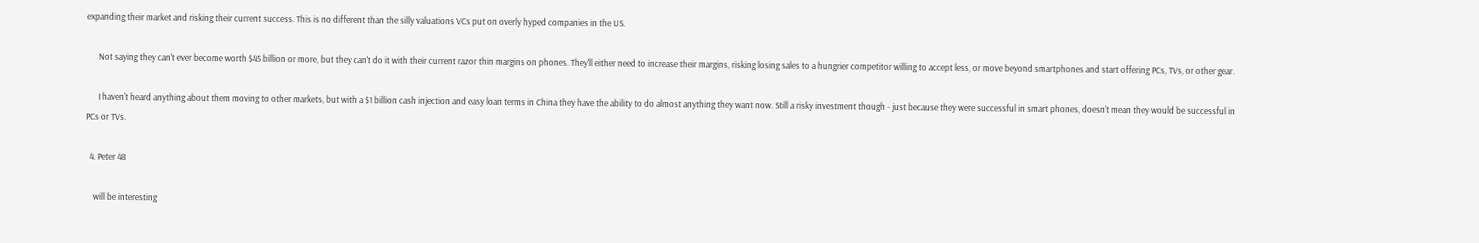expanding their market and risking their current success. This is no different than the silly valuations VCs put on overly hyped companies in the US.

      Not saying they can't ever become worth $45 billion or more, but they can't do it with their current razor thin margins on phones. They'll either need to increase their margins, risking losing sales to a hungrier competitor willing to accept less, or move beyond smartphones and start offering PCs, TVs, or other gear.

      I haven't heard anything about them moving to other markets, but with a $1 billion cash injection and easy loan terms in China they have the ability to do almost anything they want now. Still a risky investment though - just because they were successful in smart phones, doesn't mean they would be successful in PCs or TVs.

  4. Peter 48

    will be interesting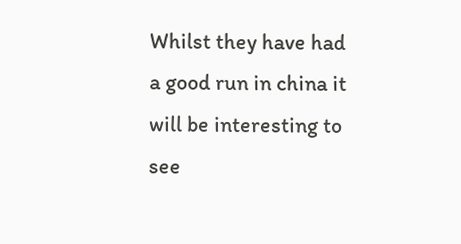Whilst they have had a good run in china it will be interesting to see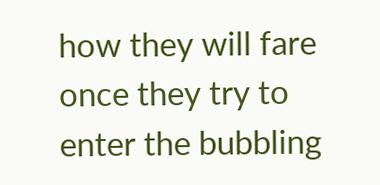how they will fare once they try to enter the bubbling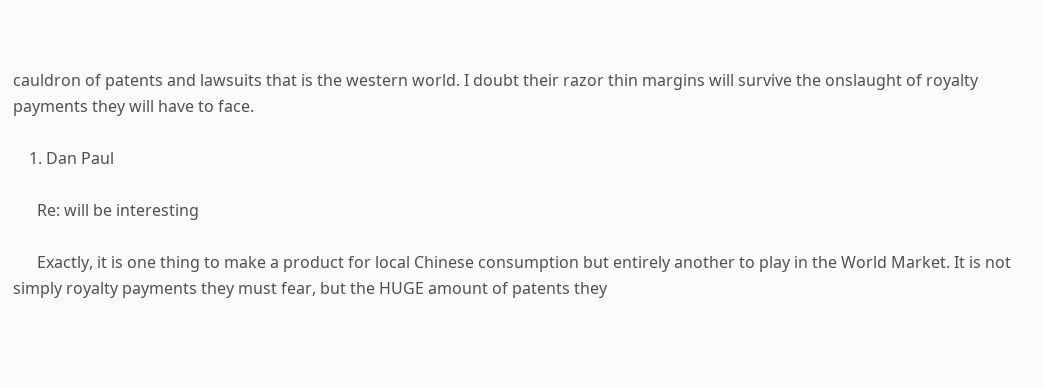cauldron of patents and lawsuits that is the western world. I doubt their razor thin margins will survive the onslaught of royalty payments they will have to face.

    1. Dan Paul

      Re: will be interesting

      Exactly, it is one thing to make a product for local Chinese consumption but entirely another to play in the World Market. It is not simply royalty payments they must fear, but the HUGE amount of patents they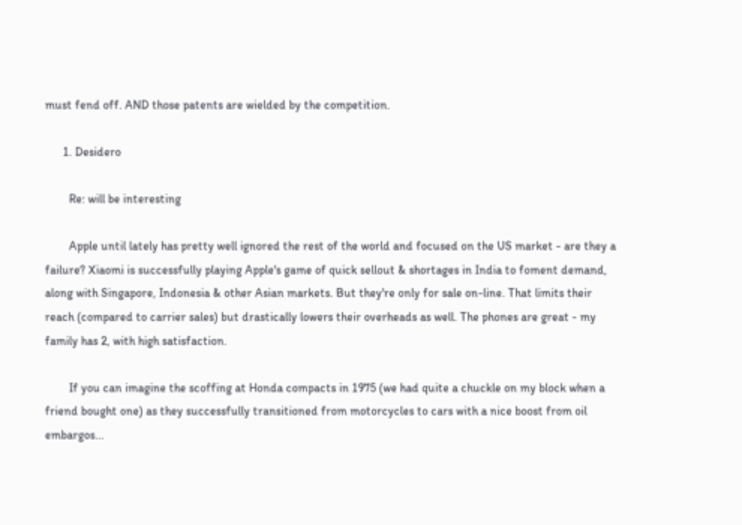must fend off. AND those patents are wielded by the competition.

      1. Desidero

        Re: will be interesting

        Apple until lately has pretty well ignored the rest of the world and focused on the US market - are they a failure? Xiaomi is successfully playing Apple's game of quick sellout & shortages in India to foment demand, along with Singapore, Indonesia & other Asian markets. But they're only for sale on-line. That limits their reach (compared to carrier sales) but drastically lowers their overheads as well. The phones are great - my family has 2, with high satisfaction.

        If you can imagine the scoffing at Honda compacts in 1975 (we had quite a chuckle on my block when a friend bought one) as they successfully transitioned from motorcycles to cars with a nice boost from oil embargos...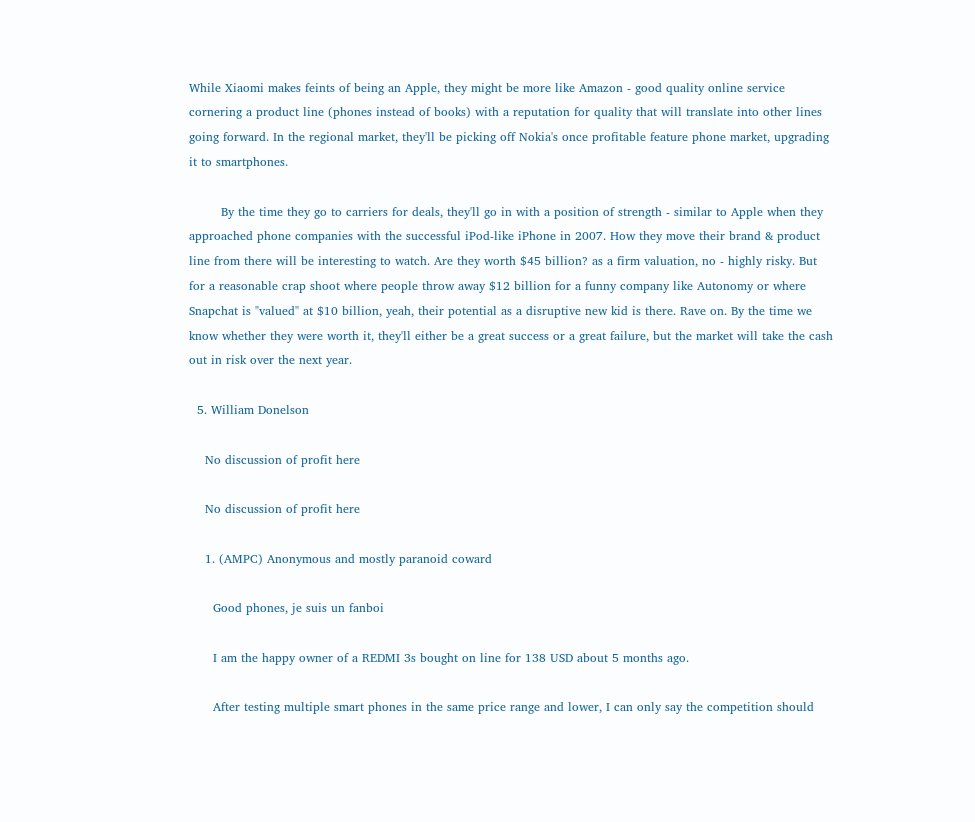While Xiaomi makes feints of being an Apple, they might be more like Amazon - good quality online service cornering a product line (phones instead of books) with a reputation for quality that will translate into other lines going forward. In the regional market, they'll be picking off Nokia's once profitable feature phone market, upgrading it to smartphones.

        By the time they go to carriers for deals, they'll go in with a position of strength - similar to Apple when they approached phone companies with the successful iPod-like iPhone in 2007. How they move their brand & product line from there will be interesting to watch. Are they worth $45 billion? as a firm valuation, no - highly risky. But for a reasonable crap shoot where people throw away $12 billion for a funny company like Autonomy or where Snapchat is "valued" at $10 billion, yeah, their potential as a disruptive new kid is there. Rave on. By the time we know whether they were worth it, they'll either be a great success or a great failure, but the market will take the cash out in risk over the next year.

  5. William Donelson

    No discussion of profit here

    No discussion of profit here

    1. (AMPC) Anonymous and mostly paranoid coward

      Good phones, je suis un fanboi

      I am the happy owner of a REDMI 3s bought on line for 138 USD about 5 months ago.

      After testing multiple smart phones in the same price range and lower, I can only say the competition should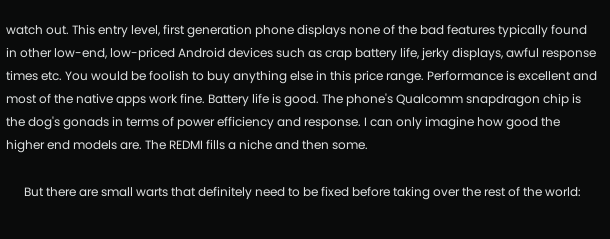watch out. This entry level, first generation phone displays none of the bad features typically found in other low-end, low-priced Android devices such as crap battery life, jerky displays, awful response times etc. You would be foolish to buy anything else in this price range. Performance is excellent and most of the native apps work fine. Battery life is good. The phone's Qualcomm snapdragon chip is the dog's gonads in terms of power efficiency and response. I can only imagine how good the higher end models are. The REDMI fills a niche and then some.

      But there are small warts that definitely need to be fixed before taking over the rest of the world: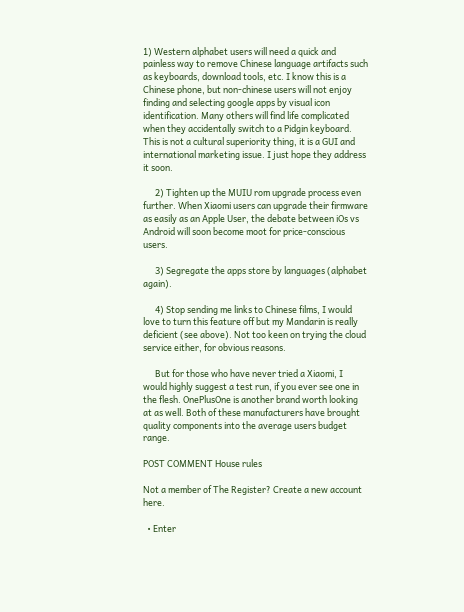1) Western alphabet users will need a quick and painless way to remove Chinese language artifacts such as keyboards, download tools, etc. I know this is a Chinese phone, but non-chinese users will not enjoy finding and selecting google apps by visual icon identification. Many others will find life complicated when they accidentally switch to a Pidgin keyboard. This is not a cultural superiority thing, it is a GUI and international marketing issue. I just hope they address it soon.

      2) Tighten up the MUIU rom upgrade process even further. When Xiaomi users can upgrade their firmware as easily as an Apple User, the debate between iOs vs Android will soon become moot for price-conscious users.

      3) Segregate the apps store by languages (alphabet again).

      4) Stop sending me links to Chinese films, I would love to turn this feature off but my Mandarin is really deficient (see above). Not too keen on trying the cloud service either, for obvious reasons.

      But for those who have never tried a Xiaomi, I would highly suggest a test run, if you ever see one in the flesh. OnePlusOne is another brand worth looking at as well. Both of these manufacturers have brought quality components into the average users budget range.

POST COMMENT House rules

Not a member of The Register? Create a new account here.

  • Enter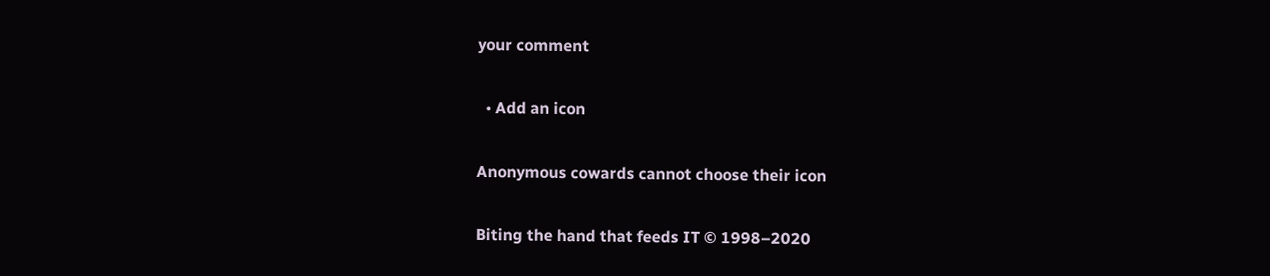your comment

  • Add an icon

Anonymous cowards cannot choose their icon

Biting the hand that feeds IT © 1998–2020